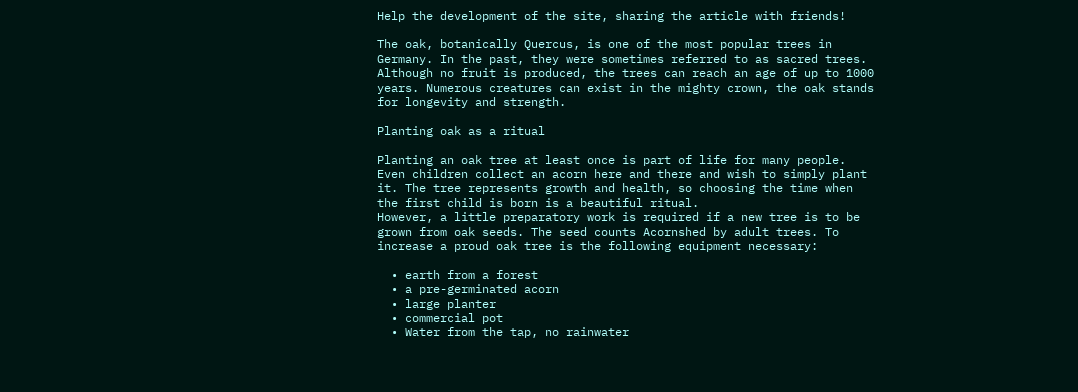Help the development of the site, sharing the article with friends!

The oak, botanically Quercus, is one of the most popular trees in Germany. In the past, they were sometimes referred to as sacred trees. Although no fruit is produced, the trees can reach an age of up to 1000 years. Numerous creatures can exist in the mighty crown, the oak stands for longevity and strength.

Planting oak as a ritual

Planting an oak tree at least once is part of life for many people. Even children collect an acorn here and there and wish to simply plant it. The tree represents growth and health, so choosing the time when the first child is born is a beautiful ritual.
However, a little preparatory work is required if a new tree is to be grown from oak seeds. The seed counts Acornshed by adult trees. To increase a proud oak tree is the following equipment necessary:

  • earth from a forest
  • a pre-germinated acorn
  • large planter
  • commercial pot
  • Water from the tap, no rainwater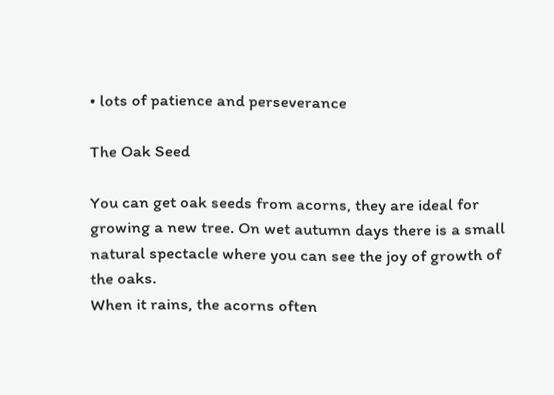• lots of patience and perseverance

The Oak Seed

You can get oak seeds from acorns, they are ideal for growing a new tree. On wet autumn days there is a small natural spectacle where you can see the joy of growth of the oaks.
When it rains, the acorns often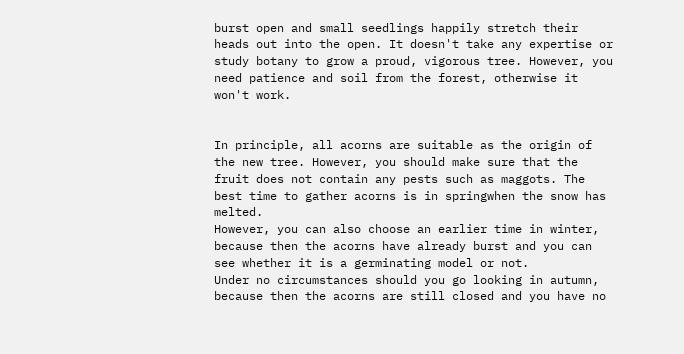burst open and small seedlings happily stretch their heads out into the open. It doesn't take any expertise or study botany to grow a proud, vigorous tree. However, you need patience and soil from the forest, otherwise it won't work.


In principle, all acorns are suitable as the origin of the new tree. However, you should make sure that the fruit does not contain any pests such as maggots. The best time to gather acorns is in springwhen the snow has melted.
However, you can also choose an earlier time in winter, because then the acorns have already burst and you can see whether it is a germinating model or not.
Under no circumstances should you go looking in autumn, because then the acorns are still closed and you have no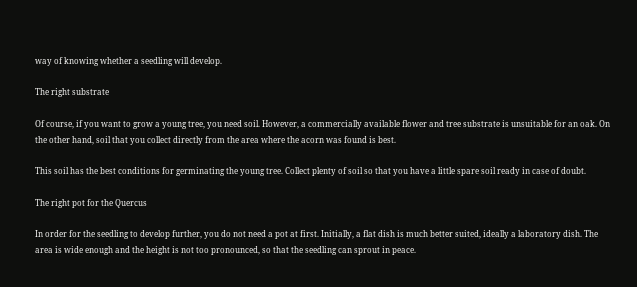way of knowing whether a seedling will develop.

The right substrate

Of course, if you want to grow a young tree, you need soil. However, a commercially available flower and tree substrate is unsuitable for an oak. On the other hand, soil that you collect directly from the area where the acorn was found is best.

This soil has the best conditions for germinating the young tree. Collect plenty of soil so that you have a little spare soil ready in case of doubt.

The right pot for the Quercus

In order for the seedling to develop further, you do not need a pot at first. Initially, a flat dish is much better suited, ideally a laboratory dish. The area is wide enough and the height is not too pronounced, so that the seedling can sprout in peace.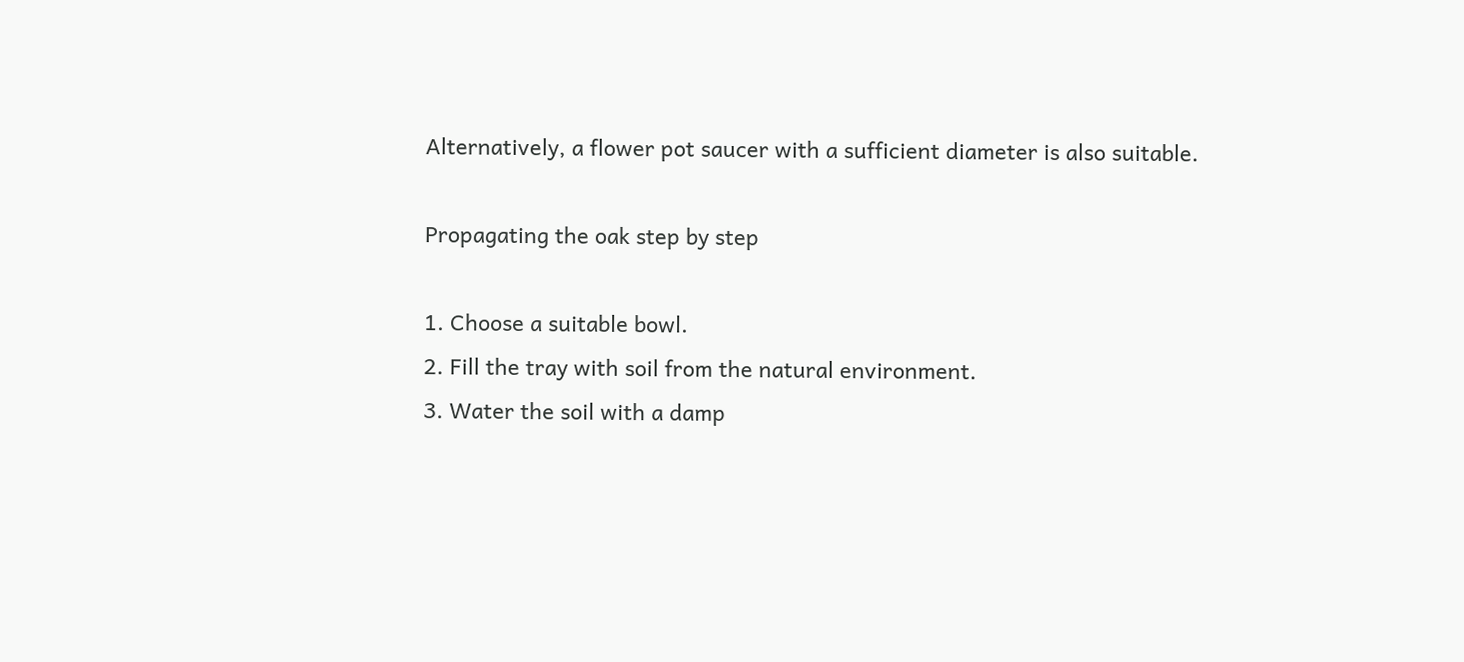Alternatively, a flower pot saucer with a sufficient diameter is also suitable.

Propagating the oak step by step

1. Choose a suitable bowl.
2. Fill the tray with soil from the natural environment.
3. Water the soil with a damp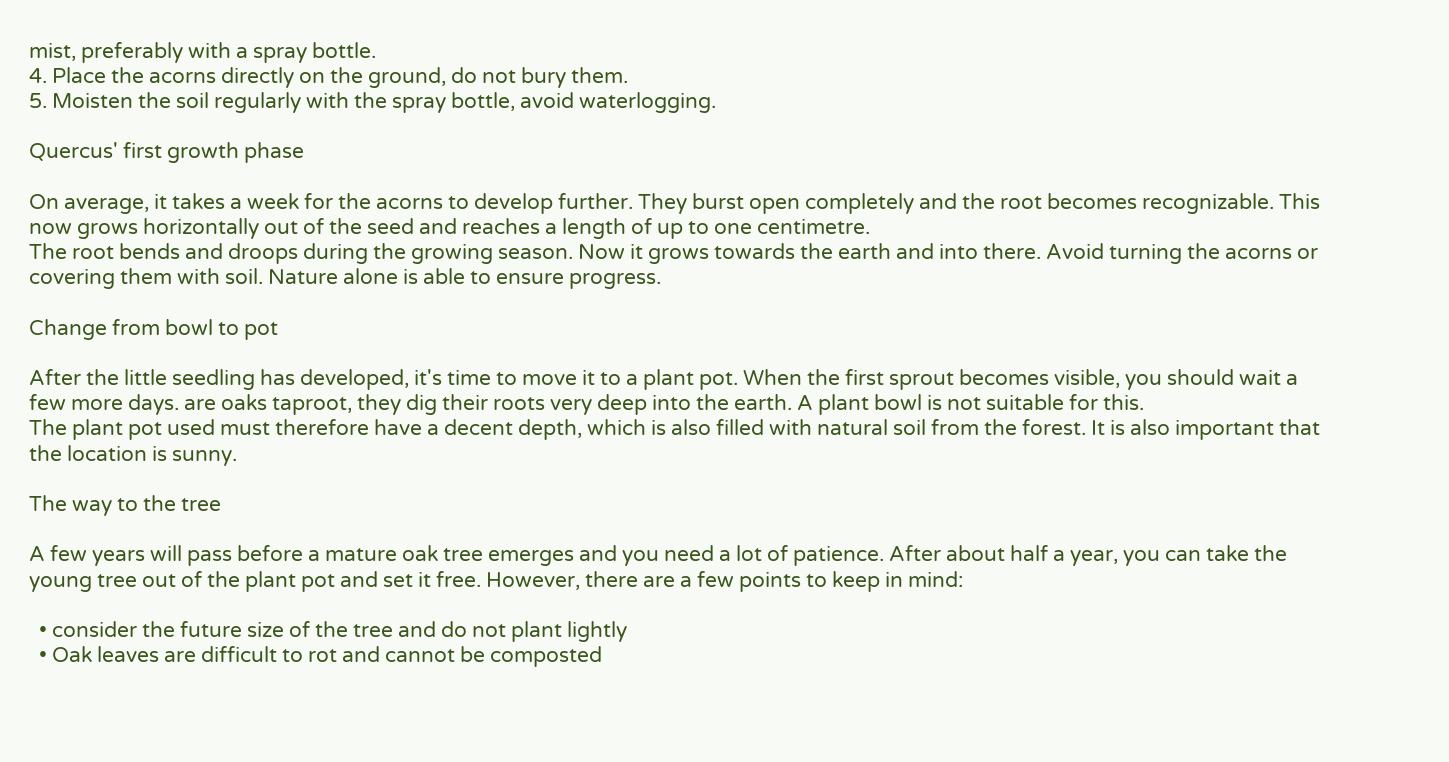mist, preferably with a spray bottle.
4. Place the acorns directly on the ground, do not bury them.
5. Moisten the soil regularly with the spray bottle, avoid waterlogging.

Quercus' first growth phase

On average, it takes a week for the acorns to develop further. They burst open completely and the root becomes recognizable. This now grows horizontally out of the seed and reaches a length of up to one centimetre.
The root bends and droops during the growing season. Now it grows towards the earth and into there. Avoid turning the acorns or covering them with soil. Nature alone is able to ensure progress.

Change from bowl to pot

After the little seedling has developed, it's time to move it to a plant pot. When the first sprout becomes visible, you should wait a few more days. are oaks taproot, they dig their roots very deep into the earth. A plant bowl is not suitable for this.
The plant pot used must therefore have a decent depth, which is also filled with natural soil from the forest. It is also important that the location is sunny.

The way to the tree

A few years will pass before a mature oak tree emerges and you need a lot of patience. After about half a year, you can take the young tree out of the plant pot and set it free. However, there are a few points to keep in mind:

  • consider the future size of the tree and do not plant lightly
  • Oak leaves are difficult to rot and cannot be composted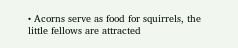• Acorns serve as food for squirrels, the little fellows are attracted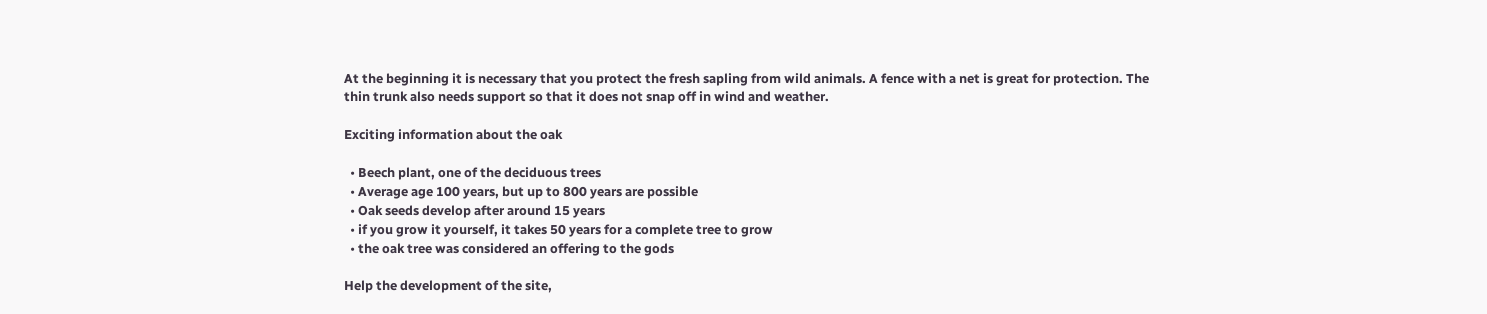At the beginning it is necessary that you protect the fresh sapling from wild animals. A fence with a net is great for protection. The thin trunk also needs support so that it does not snap off in wind and weather.

Exciting information about the oak

  • Beech plant, one of the deciduous trees
  • Average age 100 years, but up to 800 years are possible
  • Oak seeds develop after around 15 years
  • if you grow it yourself, it takes 50 years for a complete tree to grow
  • the oak tree was considered an offering to the gods

Help the development of the site,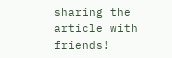sharing the article with friends!